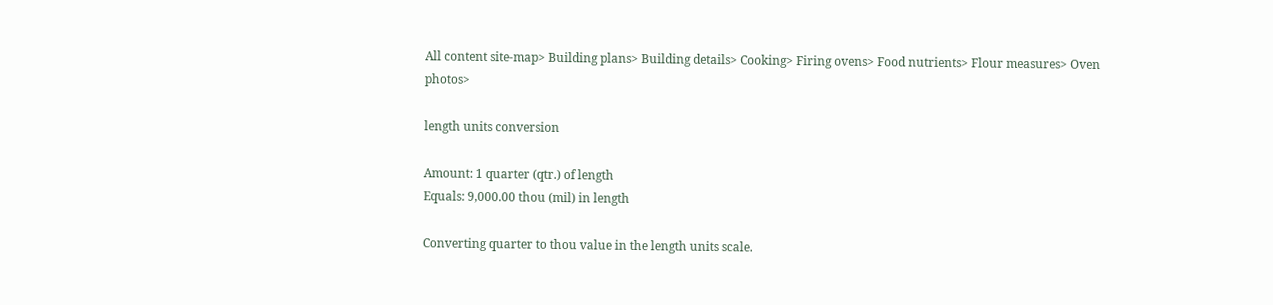All content site-map> Building plans> Building details> Cooking> Firing ovens> Food nutrients> Flour measures> Oven photos>

length units conversion

Amount: 1 quarter (qtr.) of length
Equals: 9,000.00 thou (mil) in length

Converting quarter to thou value in the length units scale.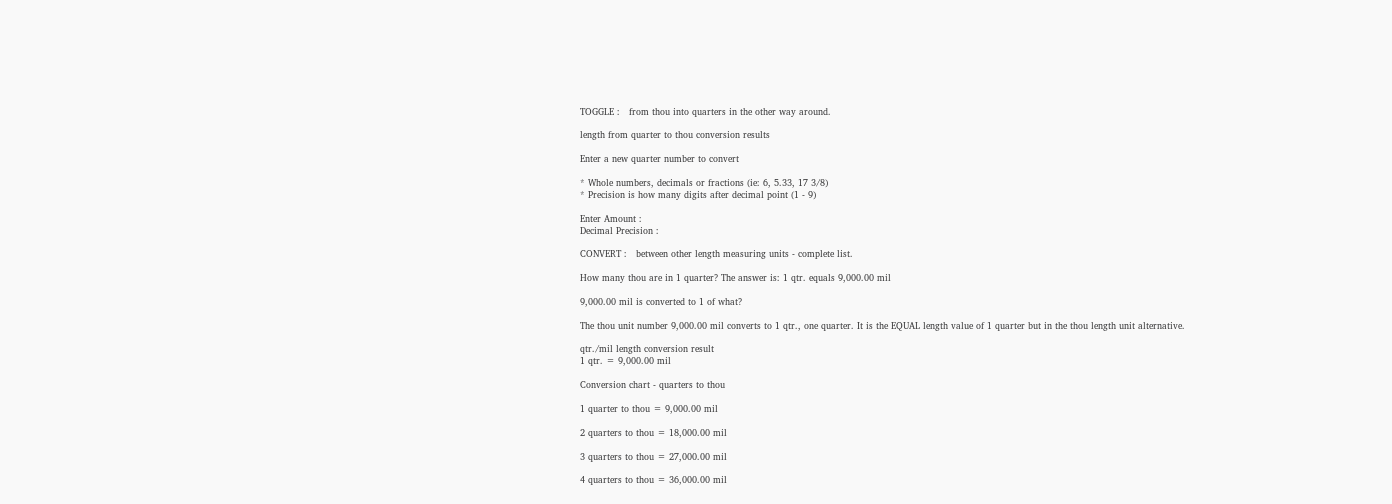TOGGLE :   from thou into quarters in the other way around.

length from quarter to thou conversion results

Enter a new quarter number to convert

* Whole numbers, decimals or fractions (ie: 6, 5.33, 17 3/8)
* Precision is how many digits after decimal point (1 - 9)

Enter Amount :
Decimal Precision :

CONVERT :   between other length measuring units - complete list.

How many thou are in 1 quarter? The answer is: 1 qtr. equals 9,000.00 mil

9,000.00 mil is converted to 1 of what?

The thou unit number 9,000.00 mil converts to 1 qtr., one quarter. It is the EQUAL length value of 1 quarter but in the thou length unit alternative.

qtr./mil length conversion result
1 qtr. = 9,000.00 mil

Conversion chart - quarters to thou

1 quarter to thou = 9,000.00 mil

2 quarters to thou = 18,000.00 mil

3 quarters to thou = 27,000.00 mil

4 quarters to thou = 36,000.00 mil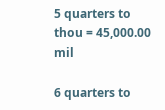5 quarters to thou = 45,000.00 mil

6 quarters to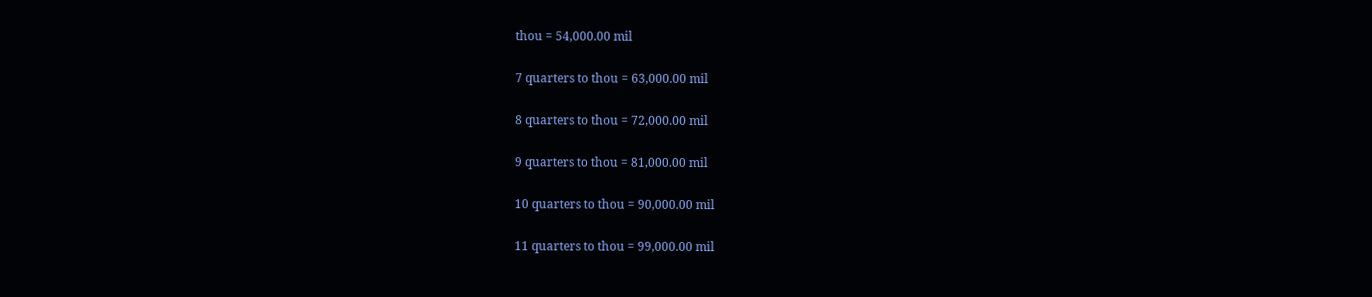thou = 54,000.00 mil

7 quarters to thou = 63,000.00 mil

8 quarters to thou = 72,000.00 mil

9 quarters to thou = 81,000.00 mil

10 quarters to thou = 90,000.00 mil

11 quarters to thou = 99,000.00 mil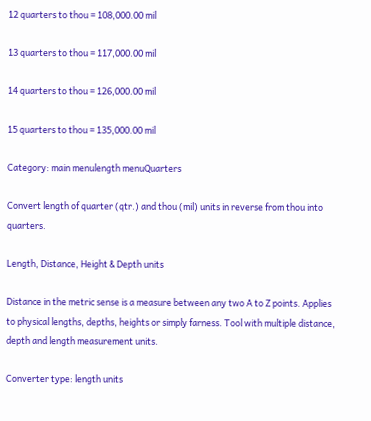12 quarters to thou = 108,000.00 mil

13 quarters to thou = 117,000.00 mil

14 quarters to thou = 126,000.00 mil

15 quarters to thou = 135,000.00 mil

Category: main menulength menuQuarters

Convert length of quarter (qtr.) and thou (mil) units in reverse from thou into quarters.

Length, Distance, Height & Depth units

Distance in the metric sense is a measure between any two A to Z points. Applies to physical lengths, depths, heights or simply farness. Tool with multiple distance, depth and length measurement units.

Converter type: length units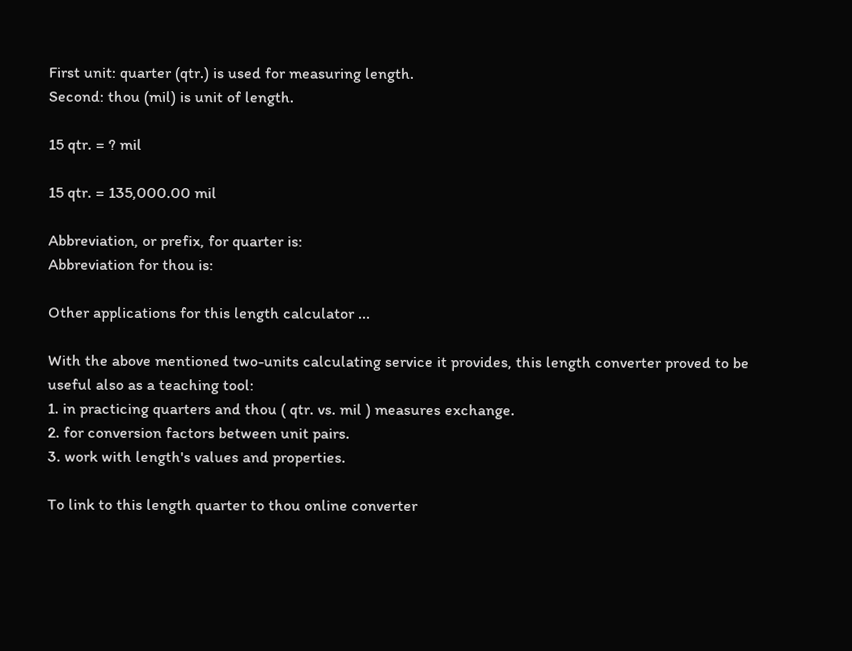First unit: quarter (qtr.) is used for measuring length.
Second: thou (mil) is unit of length.

15 qtr. = ? mil

15 qtr. = 135,000.00 mil

Abbreviation, or prefix, for quarter is:
Abbreviation for thou is:

Other applications for this length calculator ...

With the above mentioned two-units calculating service it provides, this length converter proved to be useful also as a teaching tool:
1. in practicing quarters and thou ( qtr. vs. mil ) measures exchange.
2. for conversion factors between unit pairs.
3. work with length's values and properties.

To link to this length quarter to thou online converter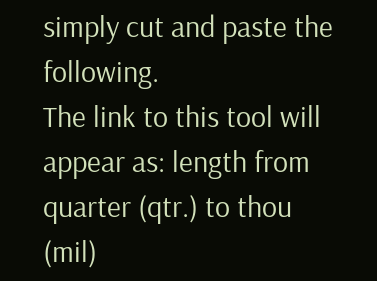simply cut and paste the following.
The link to this tool will appear as: length from quarter (qtr.) to thou (mil)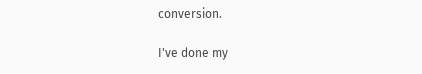conversion.

I've done my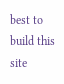best to build this site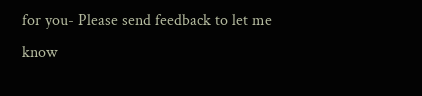for you- Please send feedback to let me know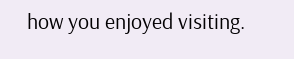how you enjoyed visiting.